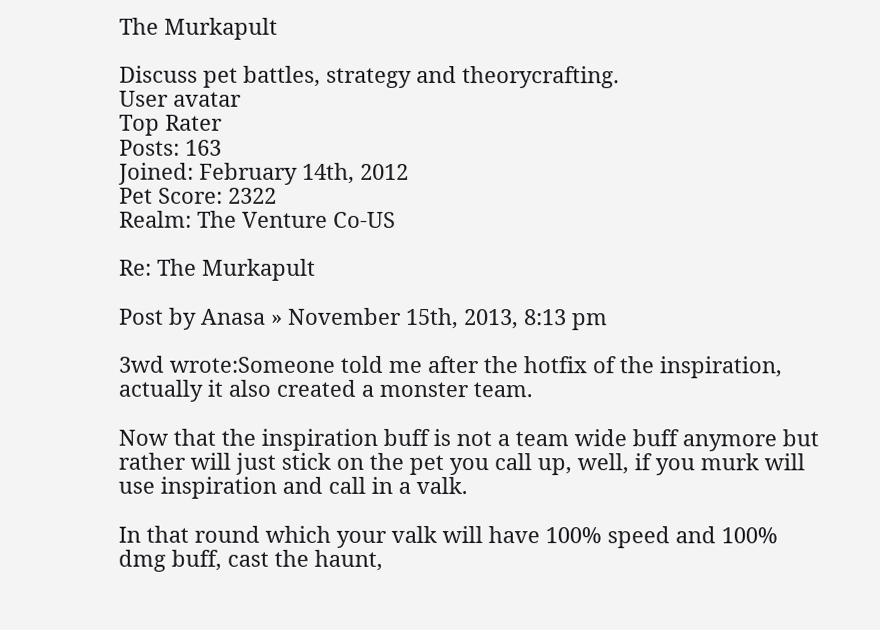The Murkapult

Discuss pet battles, strategy and theorycrafting.
User avatar
Top Rater
Posts: 163
Joined: February 14th, 2012
Pet Score: 2322
Realm: The Venture Co-US

Re: The Murkapult

Post by Anasa » November 15th, 2013, 8:13 pm

3wd wrote:Someone told me after the hotfix of the inspiration, actually it also created a monster team.

Now that the inspiration buff is not a team wide buff anymore but rather will just stick on the pet you call up, well, if you murk will use inspiration and call in a valk.

In that round which your valk will have 100% speed and 100% dmg buff, cast the haunt,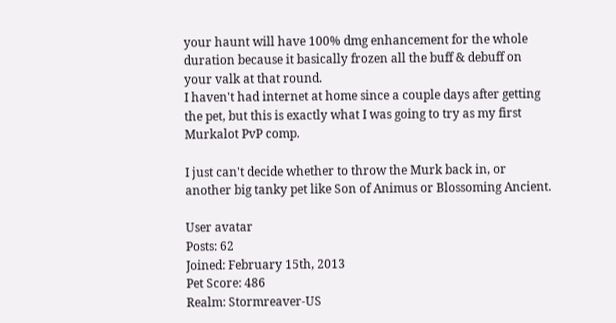your haunt will have 100% dmg enhancement for the whole duration because it basically frozen all the buff & debuff on your valk at that round.
I haven't had internet at home since a couple days after getting the pet, but this is exactly what I was going to try as my first Murkalot PvP comp.

I just can't decide whether to throw the Murk back in, or another big tanky pet like Son of Animus or Blossoming Ancient.

User avatar
Posts: 62
Joined: February 15th, 2013
Pet Score: 486
Realm: Stormreaver-US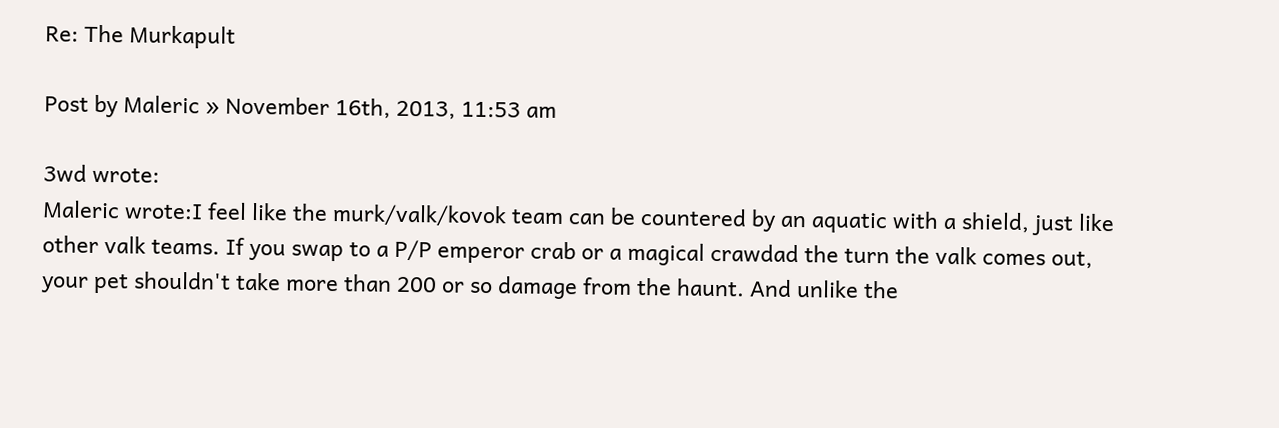Re: The Murkapult

Post by Maleric » November 16th, 2013, 11:53 am

3wd wrote:
Maleric wrote:I feel like the murk/valk/kovok team can be countered by an aquatic with a shield, just like other valk teams. If you swap to a P/P emperor crab or a magical crawdad the turn the valk comes out, your pet shouldn't take more than 200 or so damage from the haunt. And unlike the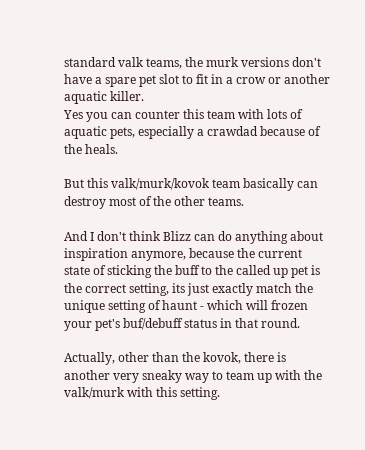standard valk teams, the murk versions don't have a spare pet slot to fit in a crow or another aquatic killer.
Yes you can counter this team with lots of aquatic pets, especially a crawdad because of the heals.

But this valk/murk/kovok team basically can destroy most of the other teams.

And I don't think Blizz can do anything about inspiration anymore, because the current state of sticking the buff to the called up pet is the correct setting, its just exactly match the unique setting of haunt - which will frozen your pet's buf/debuff status in that round.

Actually, other than the kovok, there is another very sneaky way to team up with the valk/murk with this setting.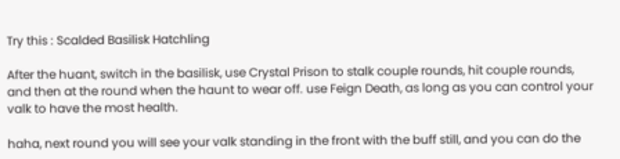Try this : Scalded Basilisk Hatchling

After the huant, switch in the basilisk, use Crystal Prison to stalk couple rounds, hit couple rounds, and then at the round when the haunt to wear off. use Feign Death, as long as you can control your valk to have the most health.

haha, next round you will see your valk standing in the front with the buff still, and you can do the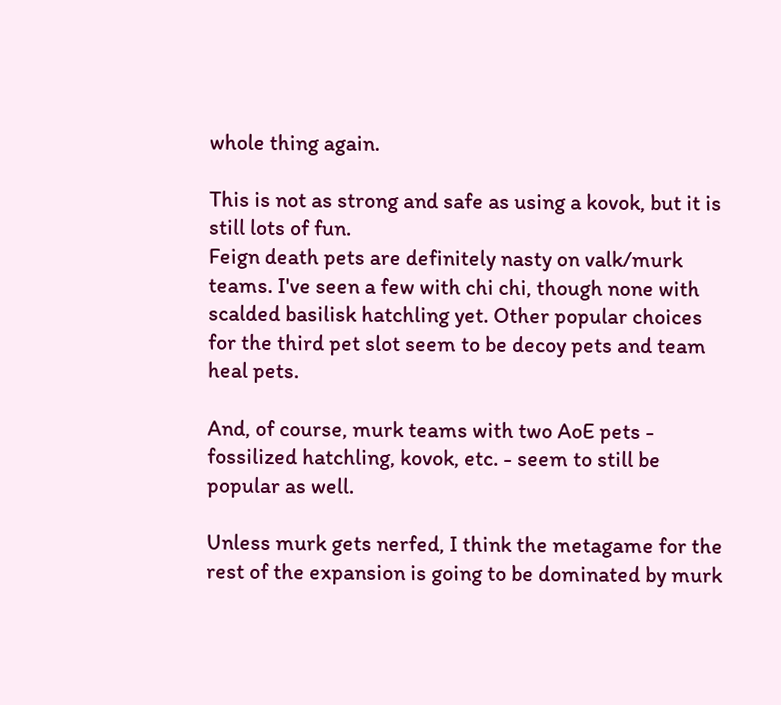whole thing again.

This is not as strong and safe as using a kovok, but it is still lots of fun.
Feign death pets are definitely nasty on valk/murk teams. I've seen a few with chi chi, though none with scalded basilisk hatchling yet. Other popular choices for the third pet slot seem to be decoy pets and team heal pets.

And, of course, murk teams with two AoE pets - fossilized hatchling, kovok, etc. - seem to still be popular as well.

Unless murk gets nerfed, I think the metagame for the rest of the expansion is going to be dominated by murk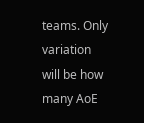teams. Only variation will be how many AoE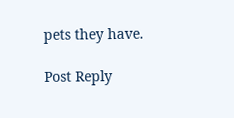pets they have.

Post Reply